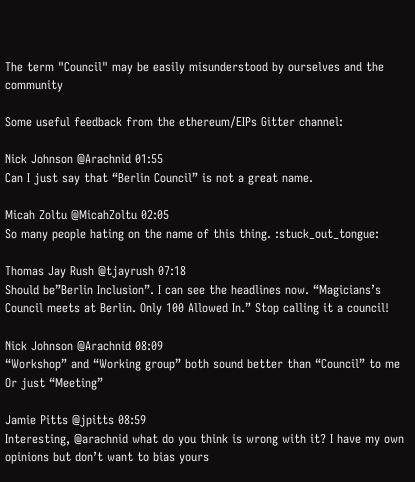The term "Council" may be easily misunderstood by ourselves and the community

Some useful feedback from the ethereum/EIPs Gitter channel:

Nick Johnson @Arachnid 01:55
Can I just say that “Berlin Council” is not a great name.

Micah Zoltu @MicahZoltu 02:05
So many people hating on the name of this thing. :stuck_out_tongue:

Thomas Jay Rush @tjayrush 07:18
Should be”Berlin Inclusion”. I can see the headlines now. “Magicians’s Council meets at Berlin. Only 100 Allowed In.” Stop calling it a council!

Nick Johnson @Arachnid 08:09
“Workshop” and “Working group” both sound better than “Council” to me
Or just “Meeting”

Jamie Pitts @jpitts 08:59
Interesting, @arachnid what do you think is wrong with it? I have my own opinions but don’t want to bias yours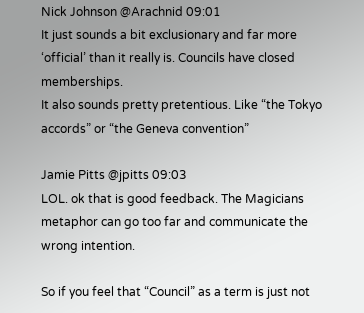Nick Johnson @Arachnid 09:01
It just sounds a bit exclusionary and far more ‘official’ than it really is. Councils have closed memberships.
It also sounds pretty pretentious. Like “the Tokyo accords” or “the Geneva convention”

Jamie Pitts @jpitts 09:03
LOL. ok that is good feedback. The Magicians metaphor can go too far and communicate the wrong intention.

So if you feel that “Council” as a term is just not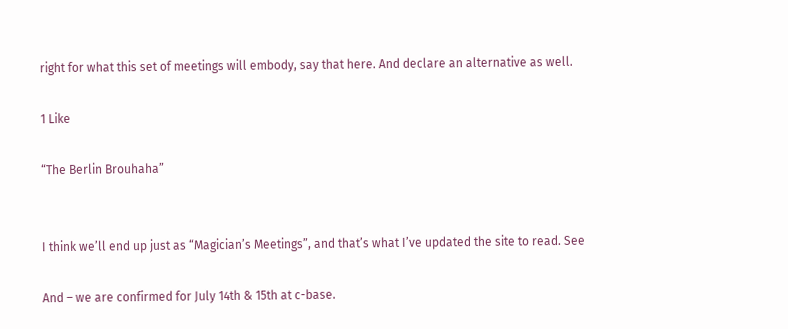right for what this set of meetings will embody, say that here. And declare an alternative as well.

1 Like

“The Berlin Brouhaha”


I think we’ll end up just as “Magician’s Meetings”, and that’s what I’ve updated the site to read. See

And – we are confirmed for July 14th & 15th at c-base.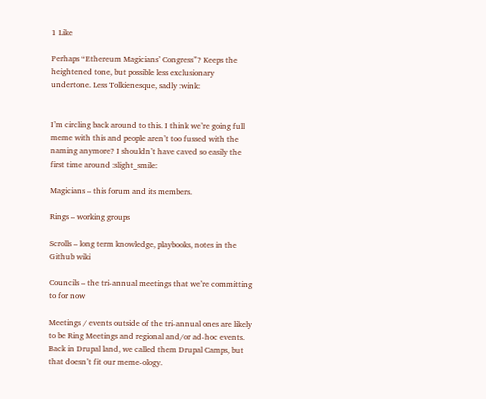1 Like

Perhaps “Ethereum Magicians’ Congress”? Keeps the heightened tone, but possible less exclusionary undertone. Less Tolkienesque, sadly :wink:


I’m circling back around to this. I think we’re going full meme with this and people aren’t too fussed with the naming anymore? I shouldn’t have caved so easily the first time around :slight_smile:

Magicians – this forum and its members.

Rings – working groups

Scrolls – long term knowledge, playbooks, notes in the Github wiki

Councils – the tri-annual meetings that we’re committing to for now

Meetings / events outside of the tri-annual ones are likely to be Ring Meetings and regional and/or ad-hoc events. Back in Drupal land, we called them Drupal Camps, but that doesn’t fit our meme-ology.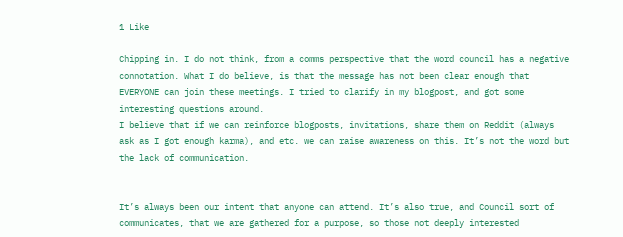1 Like

Chipping in. I do not think, from a comms perspective that the word council has a negative connotation. What I do believe, is that the message has not been clear enough that EVERYONE can join these meetings. I tried to clarify in my blogpost, and got some interesting questions around.
I believe that if we can reinforce blogposts, invitations, share them on Reddit (always ask as I got enough karma), and etc. we can raise awareness on this. It’s not the word but the lack of communication.


It’s always been our intent that anyone can attend. It’s also true, and Council sort of communicates, that we are gathered for a purpose, so those not deeply interested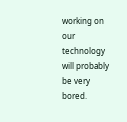working on our technology will probably be very bored.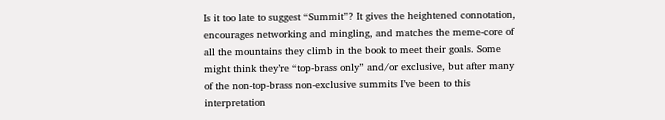Is it too late to suggest “Summit”? It gives the heightened connotation, encourages networking and mingling, and matches the meme-core of all the mountains they climb in the book to meet their goals. Some might think they’re “top-brass only” and/or exclusive, but after many of the non-top-brass non-exclusive summits I’ve been to this interpretation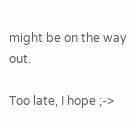might be on the way out.

Too late, I hope ;->